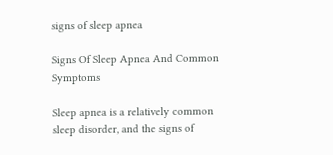signs of sleep apnea

Signs Of Sleep Apnea And Common Symptoms

Sleep apnea is a relatively common sleep disorder, and the signs of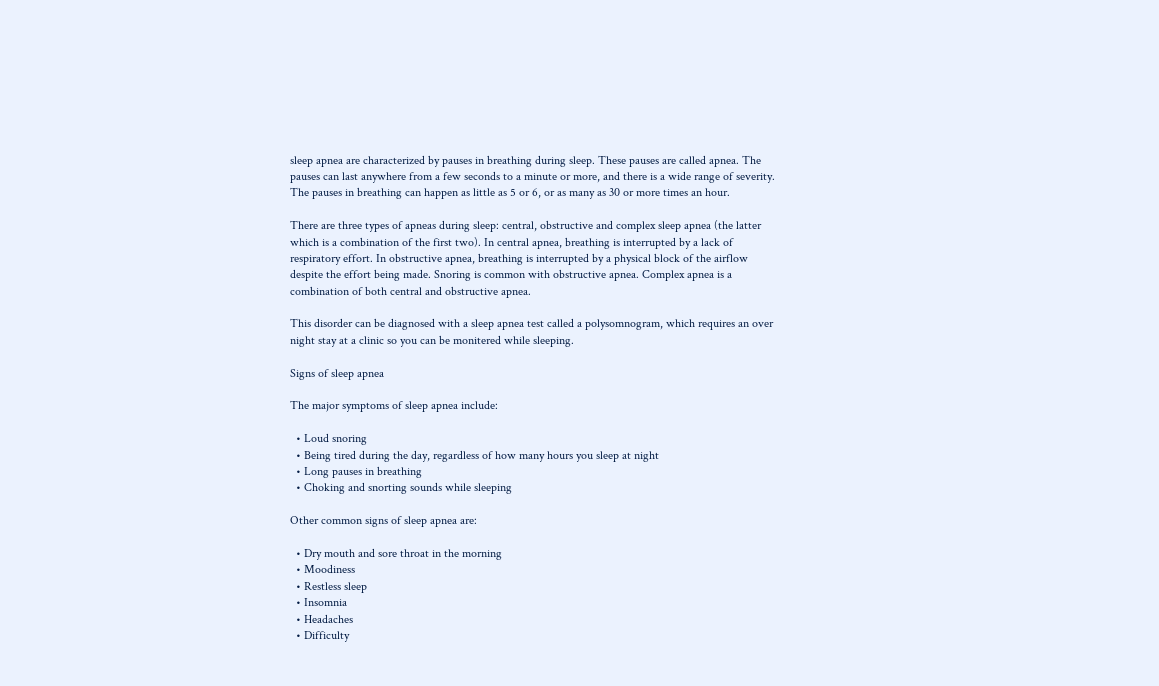sleep apnea are characterized by pauses in breathing during sleep. These pauses are called apnea. The pauses can last anywhere from a few seconds to a minute or more, and there is a wide range of severity. The pauses in breathing can happen as little as 5 or 6, or as many as 30 or more times an hour.

There are three types of apneas during sleep: central, obstructive and complex sleep apnea (the latter which is a combination of the first two). In central apnea, breathing is interrupted by a lack of respiratory effort. In obstructive apnea, breathing is interrupted by a physical block of the airflow despite the effort being made. Snoring is common with obstructive apnea. Complex apnea is a combination of both central and obstructive apnea.

This disorder can be diagnosed with a sleep apnea test called a polysomnogram, which requires an over night stay at a clinic so you can be monitered while sleeping.

Signs of sleep apnea

The major symptoms of sleep apnea include:

  • Loud snoring
  • Being tired during the day, regardless of how many hours you sleep at night
  • Long pauses in breathing
  • Choking and snorting sounds while sleeping

Other common signs of sleep apnea are:

  • Dry mouth and sore throat in the morning
  • Moodiness
  • Restless sleep
  • Insomnia
  • Headaches
  • Difficulty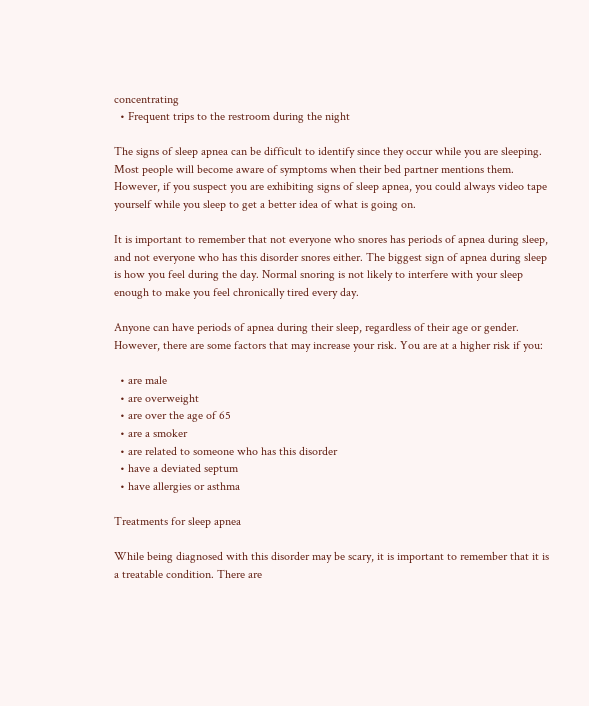concentrating
  • Frequent trips to the restroom during the night

The signs of sleep apnea can be difficult to identify since they occur while you are sleeping. Most people will become aware of symptoms when their bed partner mentions them. However, if you suspect you are exhibiting signs of sleep apnea, you could always video tape yourself while you sleep to get a better idea of what is going on.

It is important to remember that not everyone who snores has periods of apnea during sleep, and not everyone who has this disorder snores either. The biggest sign of apnea during sleep is how you feel during the day. Normal snoring is not likely to interfere with your sleep enough to make you feel chronically tired every day.

Anyone can have periods of apnea during their sleep, regardless of their age or gender. However, there are some factors that may increase your risk. You are at a higher risk if you:

  • are male
  • are overweight
  • are over the age of 65
  • are a smoker
  • are related to someone who has this disorder
  • have a deviated septum
  • have allergies or asthma

Treatments for sleep apnea

While being diagnosed with this disorder may be scary, it is important to remember that it is a treatable condition. There are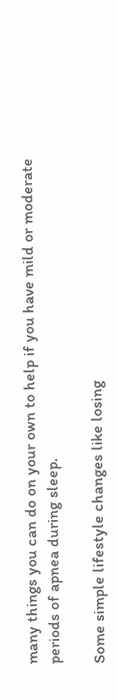many things you can do on your own to help if you have mild or moderate periods of apnea during sleep.

Some simple lifestyle changes like losing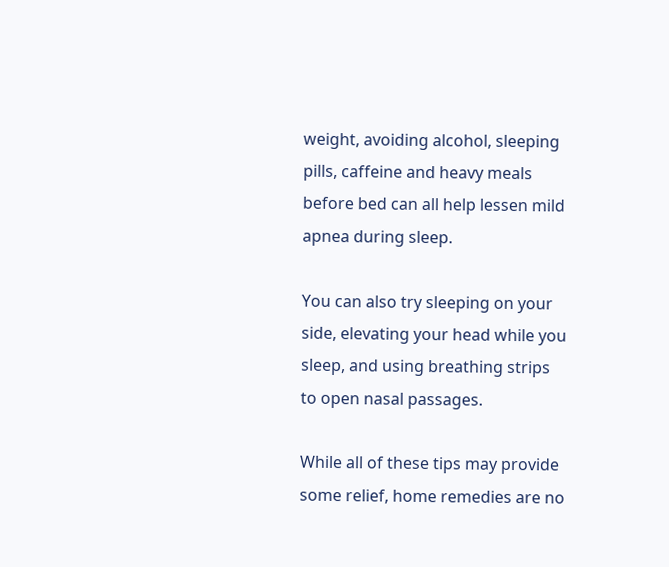weight, avoiding alcohol, sleeping pills, caffeine and heavy meals before bed can all help lessen mild apnea during sleep.

You can also try sleeping on your side, elevating your head while you sleep, and using breathing strips to open nasal passages.

While all of these tips may provide some relief, home remedies are no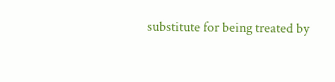substitute for being treated by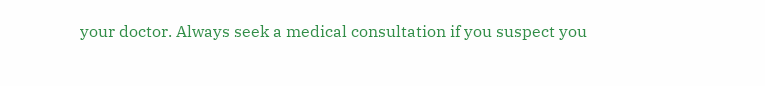your doctor. Always seek a medical consultation if you suspect you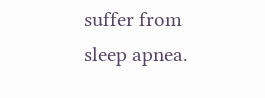suffer from sleep apnea.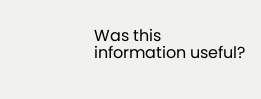Was this information useful?